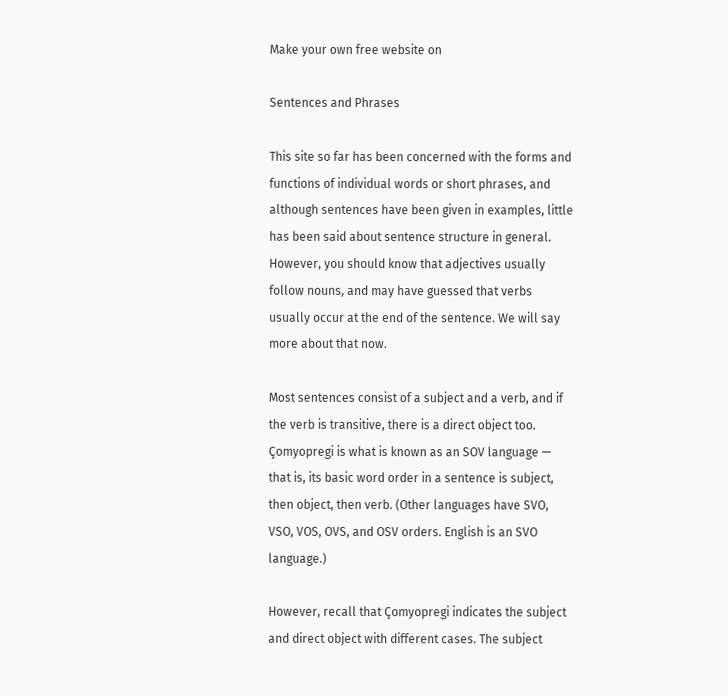Make your own free website on

Sentences and Phrases

This site so far has been concerned with the forms and functions of individual words or short phrases, and although sentences have been given in examples, little has been said about sentence structure in general. However, you should know that adjectives usually follow nouns, and may have guessed that verbs usually occur at the end of the sentence. We will say more about that now.

Most sentences consist of a subject and a verb, and if the verb is transitive, there is a direct object too. Çomyopregi is what is known as an SOV language — that is, its basic word order in a sentence is subject, then object, then verb. (Other languages have SVO, VSO, VOS, OVS, and OSV orders. English is an SVO language.)

However, recall that Çomyopregi indicates the subject and direct object with different cases. The subject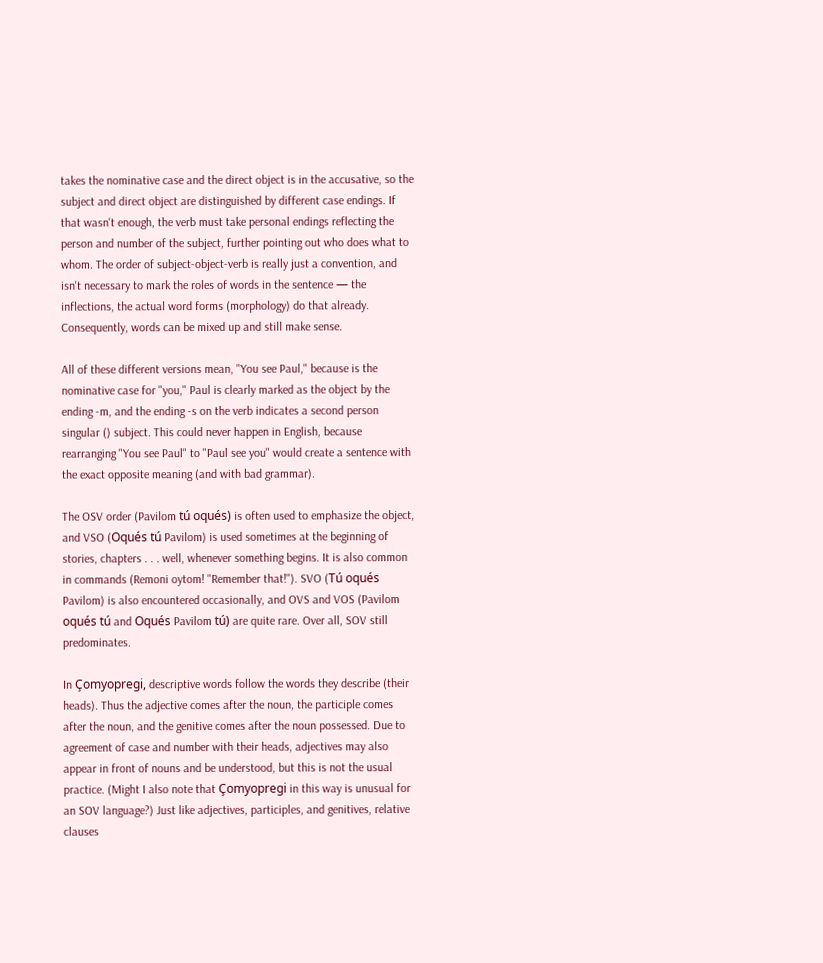takes the nominative case and the direct object is in the accusative, so the subject and direct object are distinguished by different case endings. If that wasn't enough, the verb must take personal endings reflecting the person and number of the subject, further pointing out who does what to whom. The order of subject-object-verb is really just a convention, and isn't necessary to mark the roles of words in the sentence — the inflections, the actual word forms (morphology) do that already. Consequently, words can be mixed up and still make sense.

All of these different versions mean, "You see Paul," because is the nominative case for "you," Paul is clearly marked as the object by the ending -m, and the ending -s on the verb indicates a second person singular () subject. This could never happen in English, because rearranging "You see Paul" to "Paul see you" would create a sentence with the exact opposite meaning (and with bad grammar).

The OSV order (Pavilom tú oqués) is often used to emphasize the object, and VSO (Oqués tú Pavilom) is used sometimes at the beginning of stories, chapters . . . well, whenever something begins. It is also common in commands (Remoni oytom! "Remember that!"). SVO (Tú oqués Pavilom) is also encountered occasionally, and OVS and VOS (Pavilom oqués tú and Oqués Pavilom tú) are quite rare. Over all, SOV still predominates.

In Çomyopregi, descriptive words follow the words they describe (their heads). Thus the adjective comes after the noun, the participle comes after the noun, and the genitive comes after the noun possessed. Due to agreement of case and number with their heads, adjectives may also appear in front of nouns and be understood, but this is not the usual practice. (Might I also note that Çomyopregi in this way is unusual for an SOV language?) Just like adjectives, participles, and genitives, relative clauses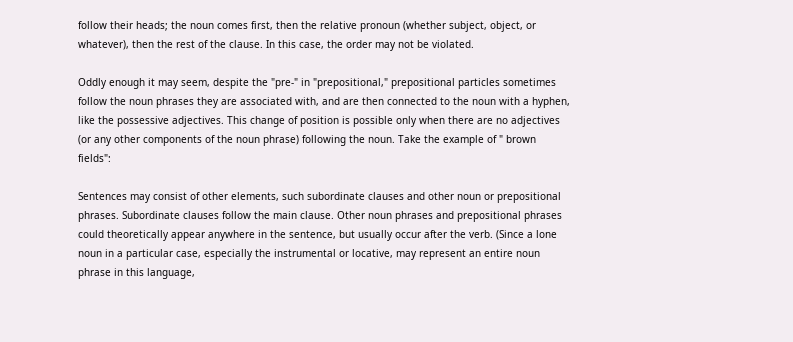follow their heads; the noun comes first, then the relative pronoun (whether subject, object, or whatever), then the rest of the clause. In this case, the order may not be violated.

Oddly enough it may seem, despite the "pre-" in "prepositional," prepositional particles sometimes follow the noun phrases they are associated with, and are then connected to the noun with a hyphen, like the possessive adjectives. This change of position is possible only when there are no adjectives (or any other components of the noun phrase) following the noun. Take the example of " brown fields":

Sentences may consist of other elements, such subordinate clauses and other noun or prepositional phrases. Subordinate clauses follow the main clause. Other noun phrases and prepositional phrases could theoretically appear anywhere in the sentence, but usually occur after the verb. (Since a lone noun in a particular case, especially the instrumental or locative, may represent an entire noun phrase in this language,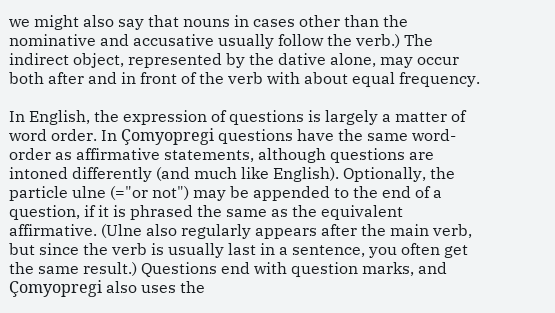we might also say that nouns in cases other than the nominative and accusative usually follow the verb.) The indirect object, represented by the dative alone, may occur both after and in front of the verb with about equal frequency.

In English, the expression of questions is largely a matter of word order. In Çomyopregi questions have the same word-order as affirmative statements, although questions are intoned differently (and much like English). Optionally, the particle ulne (="or not") may be appended to the end of a question, if it is phrased the same as the equivalent affirmative. (Ulne also regularly appears after the main verb, but since the verb is usually last in a sentence, you often get the same result.) Questions end with question marks, and Çomyopregi also uses the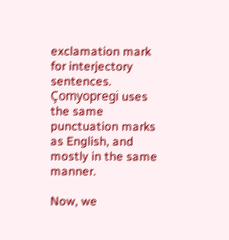exclamation mark for interjectory sentences. Çomyopregi uses the same punctuation marks as English, and mostly in the same manner.

Now, we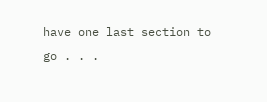have one last section to go . . .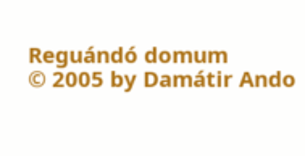Reguándó domum
© 2005 by Damátir Ando